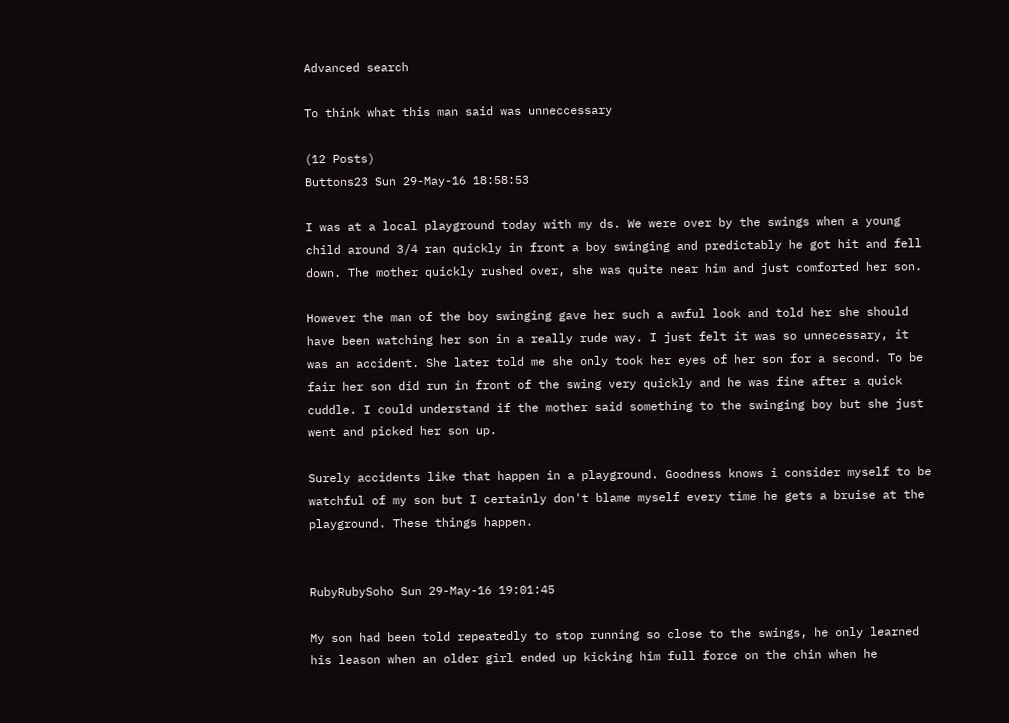Advanced search

To think what this man said was unneccessary

(12 Posts)
Buttons23 Sun 29-May-16 18:58:53

I was at a local playground today with my ds. We were over by the swings when a young child around 3/4 ran quickly in front a boy swinging and predictably he got hit and fell down. The mother quickly rushed over, she was quite near him and just comforted her son.

However the man of the boy swinging gave her such a awful look and told her she should have been watching her son in a really rude way. I just felt it was so unnecessary, it was an accident. She later told me she only took her eyes of her son for a second. To be fair her son did run in front of the swing very quickly and he was fine after a quick cuddle. I could understand if the mother said something to the swinging boy but she just went and picked her son up.

Surely accidents like that happen in a playground. Goodness knows i consider myself to be watchful of my son but I certainly don't blame myself every time he gets a bruise at the playground. These things happen.


RubyRubySoho Sun 29-May-16 19:01:45

My son had been told repeatedly to stop running so close to the swings, he only learned his leason when an older girl ended up kicking him full force on the chin when he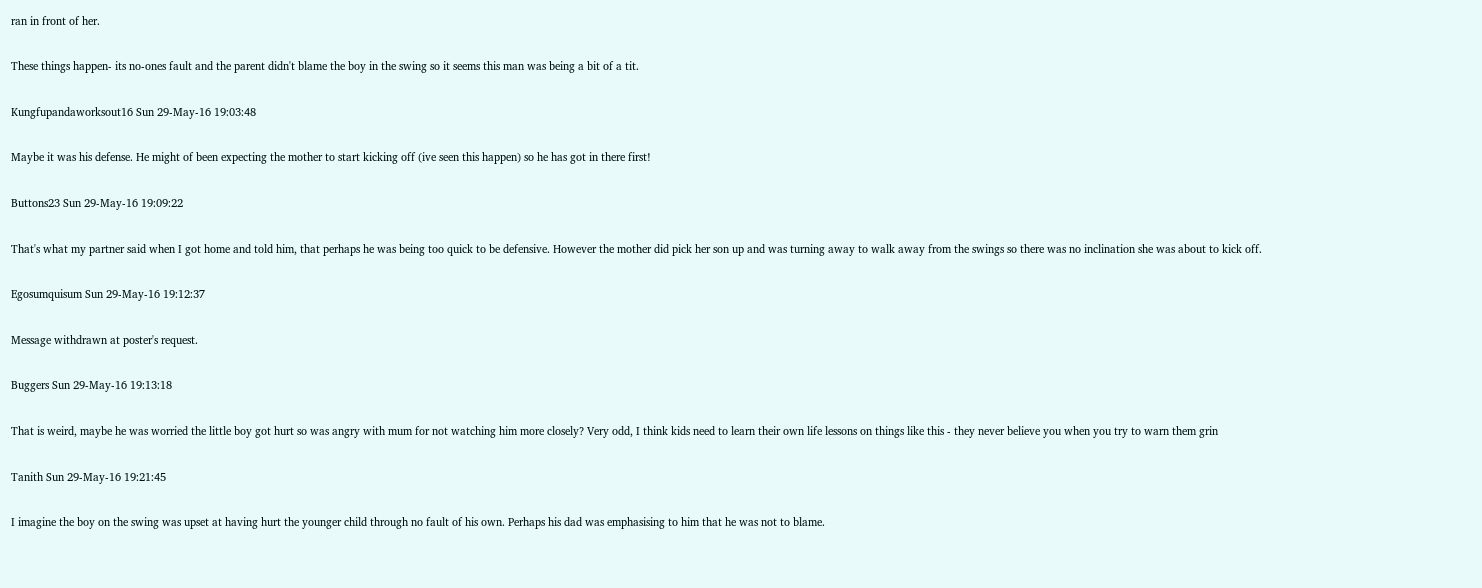ran in front of her.

These things happen- its no-ones fault and the parent didn't blame the boy in the swing so it seems this man was being a bit of a tit.

Kungfupandaworksout16 Sun 29-May-16 19:03:48

Maybe it was his defense. He might of been expecting the mother to start kicking off (ive seen this happen) so he has got in there first!

Buttons23 Sun 29-May-16 19:09:22

That's what my partner said when I got home and told him, that perhaps he was being too quick to be defensive. However the mother did pick her son up and was turning away to walk away from the swings so there was no inclination she was about to kick off.

Egosumquisum Sun 29-May-16 19:12:37

Message withdrawn at poster's request.

Buggers Sun 29-May-16 19:13:18

That is weird, maybe he was worried the little boy got hurt so was angry with mum for not watching him more closely? Very odd, I think kids need to learn their own life lessons on things like this - they never believe you when you try to warn them grin

Tanith Sun 29-May-16 19:21:45

I imagine the boy on the swing was upset at having hurt the younger child through no fault of his own. Perhaps his dad was emphasising to him that he was not to blame.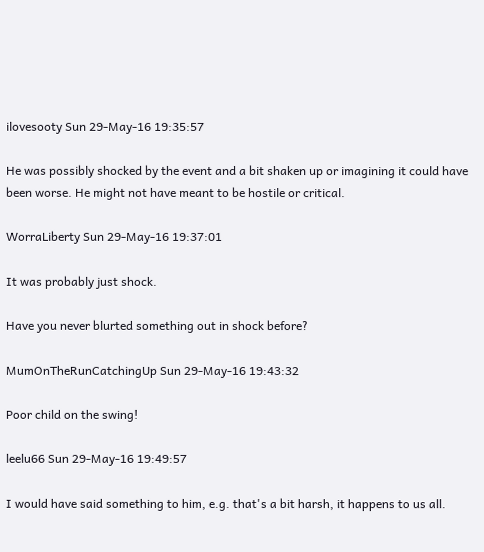ilovesooty Sun 29-May-16 19:35:57

He was possibly shocked by the event and a bit shaken up or imagining it could have been worse. He might not have meant to be hostile or critical.

WorraLiberty Sun 29-May-16 19:37:01

It was probably just shock.

Have you never blurted something out in shock before?

MumOnTheRunCatchingUp Sun 29-May-16 19:43:32

Poor child on the swing!

leelu66 Sun 29-May-16 19:49:57

I would have said something to him, e.g. that's a bit harsh, it happens to us all.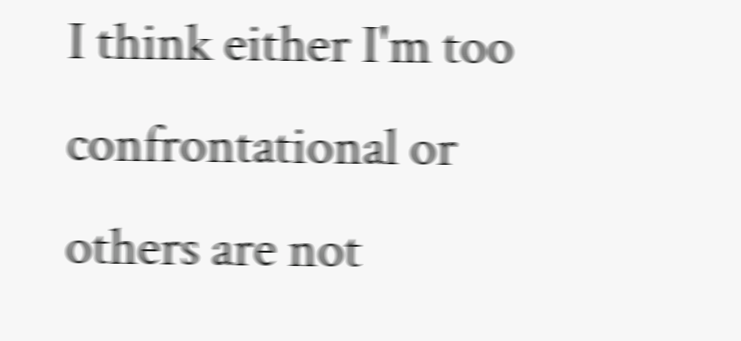I think either I'm too confrontational or others are not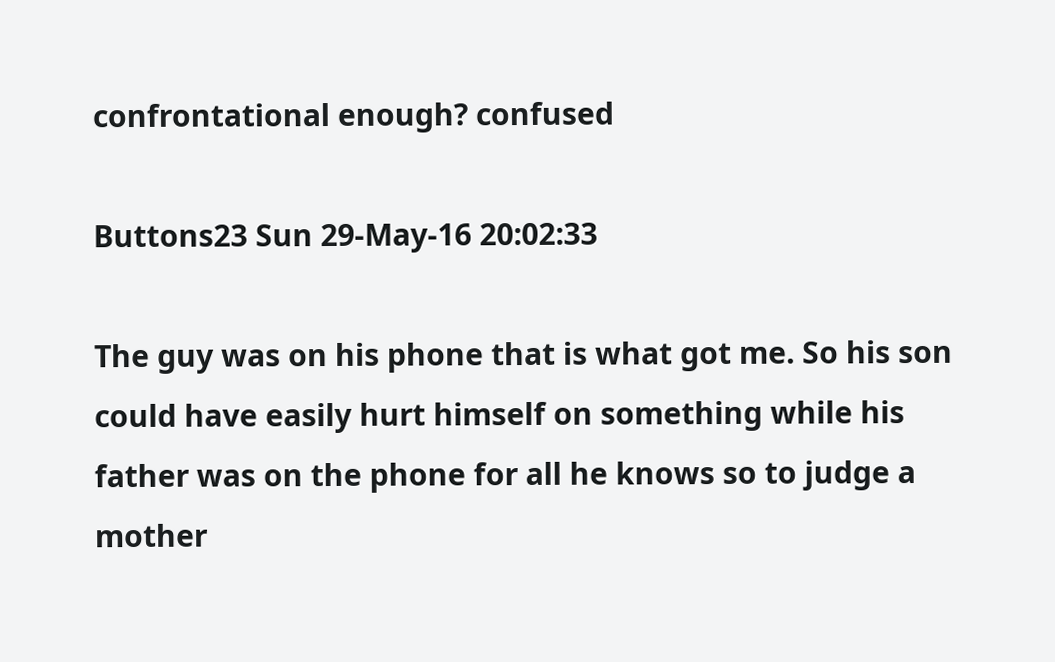confrontational enough? confused

Buttons23 Sun 29-May-16 20:02:33

The guy was on his phone that is what got me. So his son could have easily hurt himself on something while his father was on the phone for all he knows so to judge a mother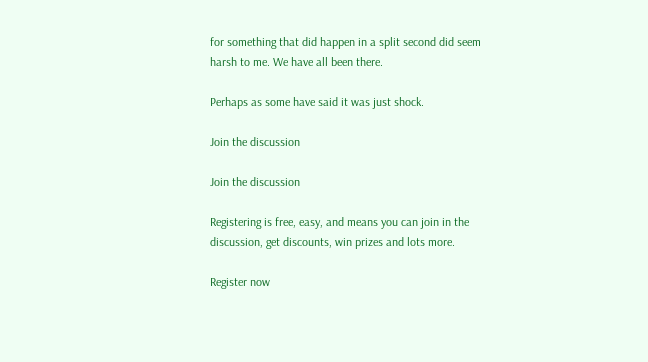for something that did happen in a split second did seem harsh to me. We have all been there.

Perhaps as some have said it was just shock.

Join the discussion

Join the discussion

Registering is free, easy, and means you can join in the discussion, get discounts, win prizes and lots more.

Register now